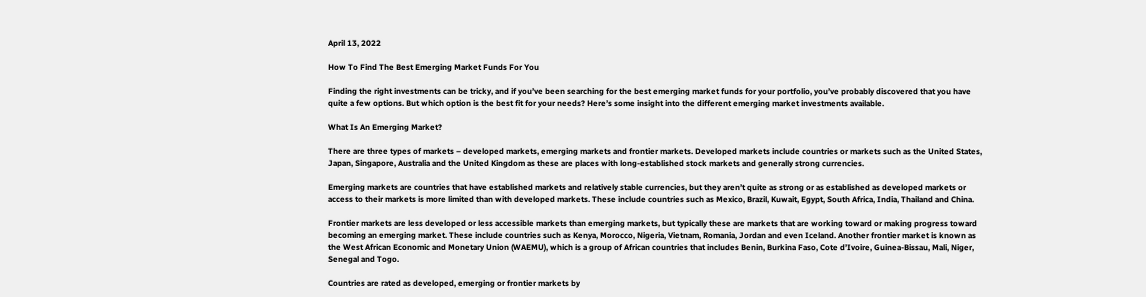April 13, 2022

How To Find The Best Emerging Market Funds For You

Finding the right investments can be tricky, and if you’ve been searching for the best emerging market funds for your portfolio, you’ve probably discovered that you have quite a few options. But which option is the best fit for your needs? Here’s some insight into the different emerging market investments available.

What Is An Emerging Market?

There are three types of markets – developed markets, emerging markets and frontier markets. Developed markets include countries or markets such as the United States, Japan, Singapore, Australia and the United Kingdom as these are places with long-established stock markets and generally strong currencies.

Emerging markets are countries that have established markets and relatively stable currencies, but they aren’t quite as strong or as established as developed markets or access to their markets is more limited than with developed markets. These include countries such as Mexico, Brazil, Kuwait, Egypt, South Africa, India, Thailand and China.

Frontier markets are less developed or less accessible markets than emerging markets, but typically these are markets that are working toward or making progress toward becoming an emerging market. These include countries such as Kenya, Morocco, Nigeria, Vietnam, Romania, Jordan and even Iceland. Another frontier market is known as the West African Economic and Monetary Union (WAEMU), which is a group of African countries that includes Benin, Burkina Faso, Cote d’Ivoire, Guinea-Bissau, Mali, Niger, Senegal and Togo.

Countries are rated as developed, emerging or frontier markets by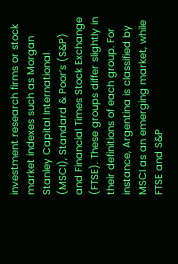investment research firms or stock market indexes such as Morgan Stanley Capital International (MSCI), Standard & Poor’s (S&P) and Financial Times Stock Exchange (FTSE). These groups differ slightly in their definitions of each group. For instance, Argentina is classified by MSCI as an emerging market, while FTSE and S&P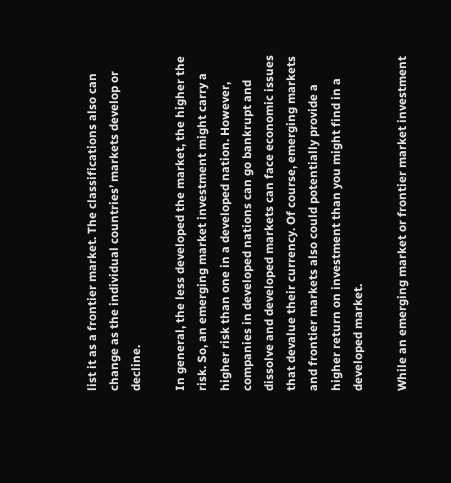list it as a frontier market. The classifications also can change as the individual countries’ markets develop or decline.

In general, the less developed the market, the higher the risk. So, an emerging market investment might carry a higher risk than one in a developed nation. However, companies in developed nations can go bankrupt and dissolve and developed markets can face economic issues that devalue their currency. Of course, emerging markets and frontier markets also could potentially provide a higher return on investment than you might find in a developed market.

While an emerging market or frontier market investment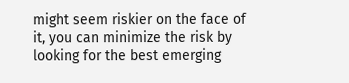might seem riskier on the face of it, you can minimize the risk by looking for the best emerging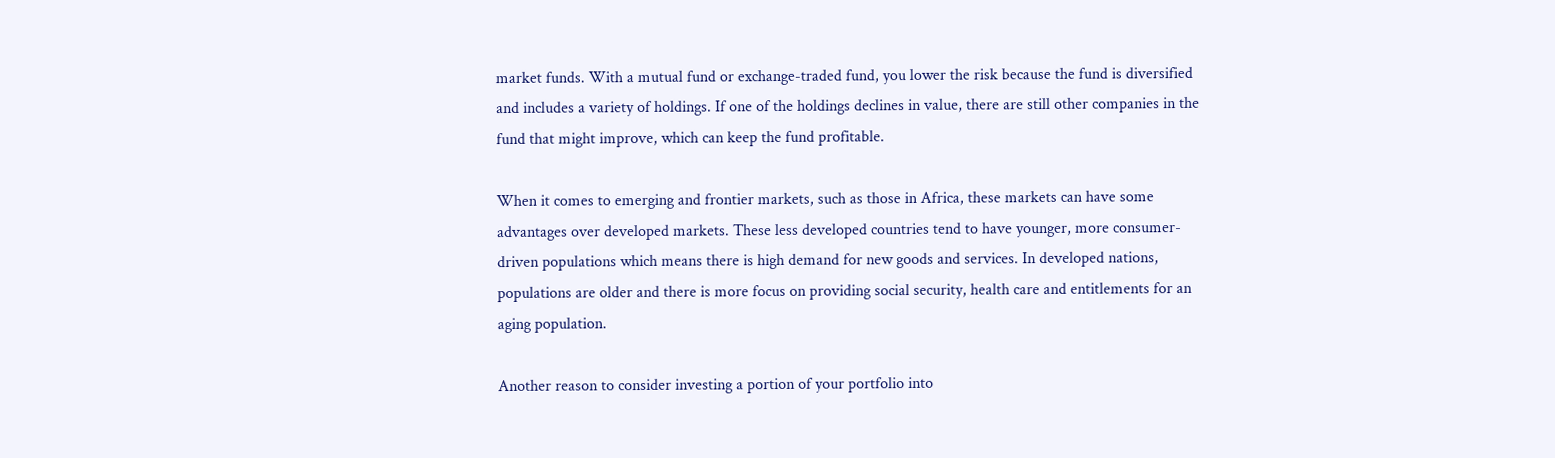market funds. With a mutual fund or exchange-traded fund, you lower the risk because the fund is diversified and includes a variety of holdings. If one of the holdings declines in value, there are still other companies in the fund that might improve, which can keep the fund profitable.

When it comes to emerging and frontier markets, such as those in Africa, these markets can have some advantages over developed markets. These less developed countries tend to have younger, more consumer-driven populations which means there is high demand for new goods and services. In developed nations, populations are older and there is more focus on providing social security, health care and entitlements for an aging population.

Another reason to consider investing a portion of your portfolio into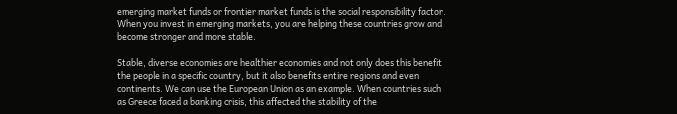emerging market funds or frontier market funds is the social responsibility factor. When you invest in emerging markets, you are helping these countries grow and become stronger and more stable.

Stable, diverse economies are healthier economies and not only does this benefit the people in a specific country, but it also benefits entire regions and even continents. We can use the European Union as an example. When countries such as Greece faced a banking crisis, this affected the stability of the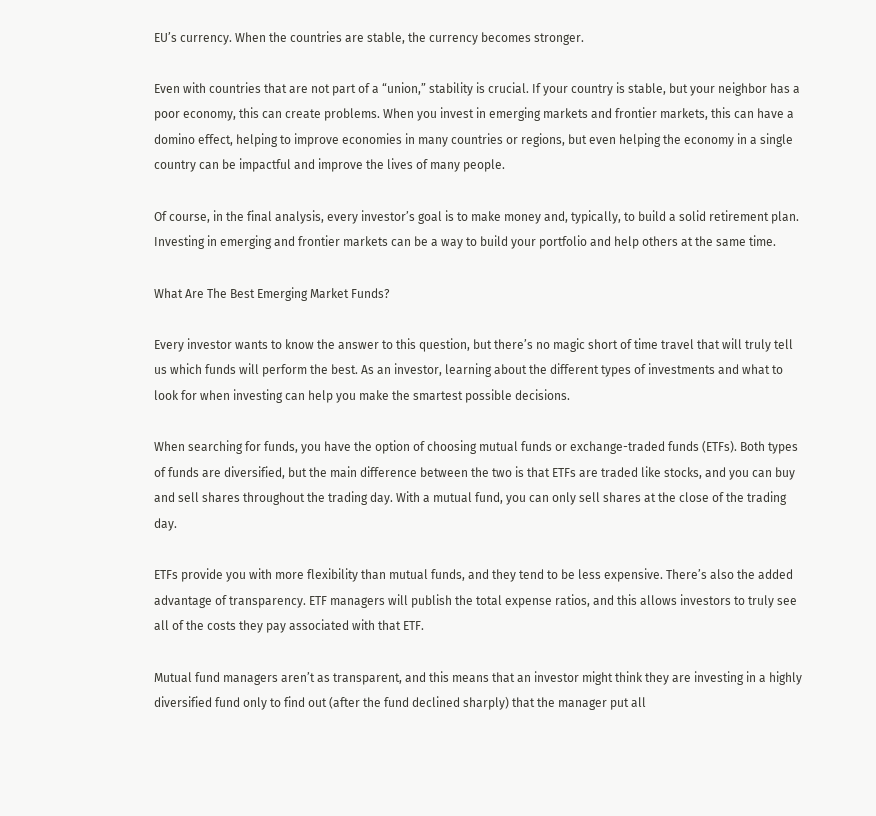EU’s currency. When the countries are stable, the currency becomes stronger.

Even with countries that are not part of a “union,” stability is crucial. If your country is stable, but your neighbor has a poor economy, this can create problems. When you invest in emerging markets and frontier markets, this can have a domino effect, helping to improve economies in many countries or regions, but even helping the economy in a single country can be impactful and improve the lives of many people.

Of course, in the final analysis, every investor’s goal is to make money and, typically, to build a solid retirement plan. Investing in emerging and frontier markets can be a way to build your portfolio and help others at the same time.

What Are The Best Emerging Market Funds?

Every investor wants to know the answer to this question, but there’s no magic short of time travel that will truly tell us which funds will perform the best. As an investor, learning about the different types of investments and what to look for when investing can help you make the smartest possible decisions.

When searching for funds, you have the option of choosing mutual funds or exchange-traded funds (ETFs). Both types of funds are diversified, but the main difference between the two is that ETFs are traded like stocks, and you can buy and sell shares throughout the trading day. With a mutual fund, you can only sell shares at the close of the trading day.

ETFs provide you with more flexibility than mutual funds, and they tend to be less expensive. There’s also the added advantage of transparency. ETF managers will publish the total expense ratios, and this allows investors to truly see all of the costs they pay associated with that ETF.

Mutual fund managers aren’t as transparent, and this means that an investor might think they are investing in a highly diversified fund only to find out (after the fund declined sharply) that the manager put all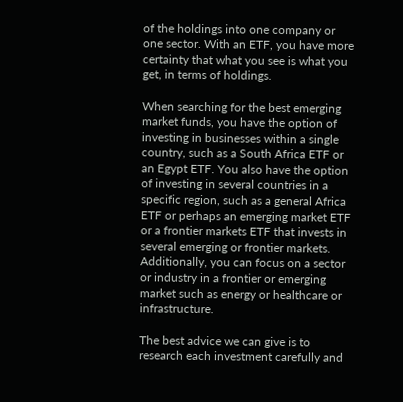of the holdings into one company or one sector. With an ETF, you have more certainty that what you see is what you get, in terms of holdings.

When searching for the best emerging market funds, you have the option of investing in businesses within a single country, such as a South Africa ETF or an Egypt ETF. You also have the option of investing in several countries in a specific region, such as a general Africa ETF or perhaps an emerging market ETF or a frontier markets ETF that invests in several emerging or frontier markets. Additionally, you can focus on a sector or industry in a frontier or emerging market such as energy or healthcare or infrastructure.

The best advice we can give is to research each investment carefully and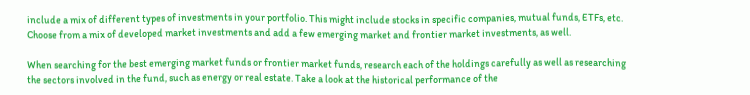include a mix of different types of investments in your portfolio. This might include stocks in specific companies, mutual funds, ETFs, etc. Choose from a mix of developed market investments and add a few emerging market and frontier market investments, as well.

When searching for the best emerging market funds or frontier market funds, research each of the holdings carefully as well as researching the sectors involved in the fund, such as energy or real estate. Take a look at the historical performance of the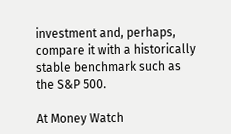investment and, perhaps, compare it with a historically stable benchmark such as the S&P 500.

At Money Watch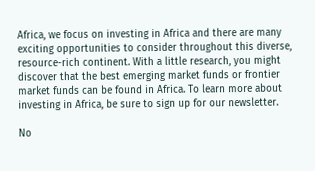Africa, we focus on investing in Africa and there are many exciting opportunities to consider throughout this diverse, resource-rich continent. With a little research, you might discover that the best emerging market funds or frontier market funds can be found in Africa. To learn more about investing in Africa, be sure to sign up for our newsletter.

No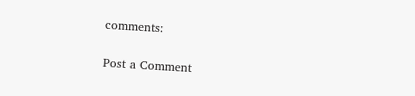comments:

Post a Comment